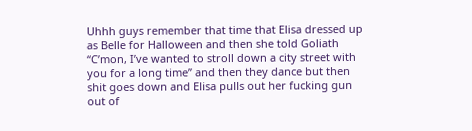Uhhh guys remember that time that Elisa dressed up as Belle for Halloween and then she told Goliath “C’mon, I’ve wanted to stroll down a city street with you for a long time” and then they dance but then shit goes down and Elisa pulls out her fucking gun out of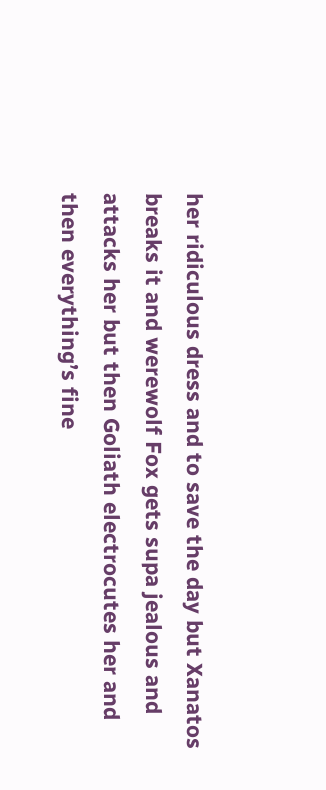her ridiculous dress and to save the day but Xanatos breaks it and werewolf Fox gets supa jealous and attacks her but then Goliath electrocutes her and then everything’s fine